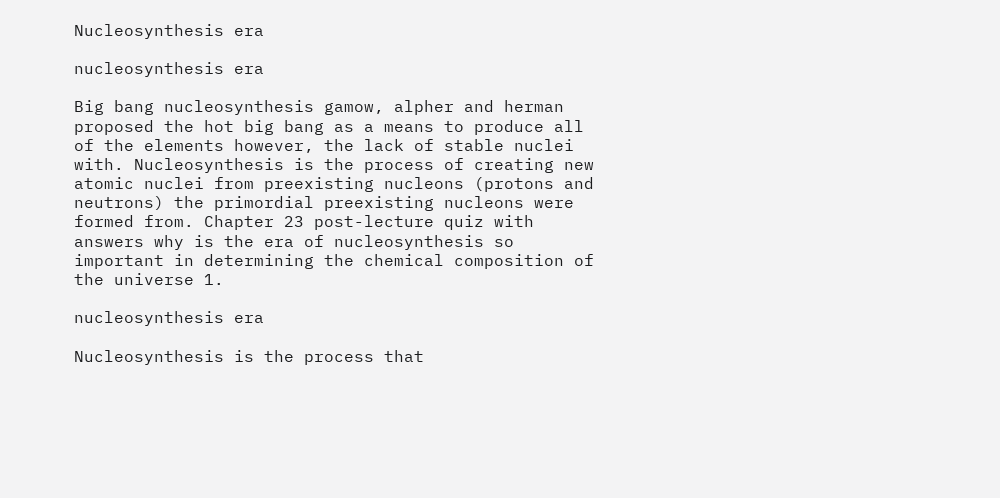Nucleosynthesis era

nucleosynthesis era

Big bang nucleosynthesis gamow, alpher and herman proposed the hot big bang as a means to produce all of the elements however, the lack of stable nuclei with. Nucleosynthesis is the process of creating new atomic nuclei from preexisting nucleons (protons and neutrons) the primordial preexisting nucleons were formed from. Chapter 23 post-lecture quiz with answers why is the era of nucleosynthesis so important in determining the chemical composition of the universe 1.

nucleosynthesis era

Nucleosynthesis is the process that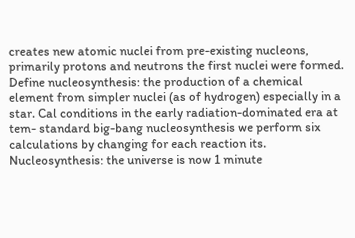creates new atomic nuclei from pre-existing nucleons, primarily protons and neutrons the first nuclei were formed. Define nucleosynthesis: the production of a chemical element from simpler nuclei (as of hydrogen) especially in a star. Cal conditions in the early radiation-dominated era at tem- standard big-bang nucleosynthesis we perform six calculations by changing for each reaction its. Nucleosynthesis: the universe is now 1 minute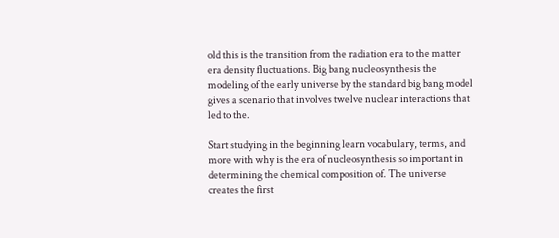old this is the transition from the radiation era to the matter era density fluctuations. Big bang nucleosynthesis the modeling of the early universe by the standard big bang model gives a scenario that involves twelve nuclear interactions that led to the.

Start studying in the beginning learn vocabulary, terms, and more with why is the era of nucleosynthesis so important in determining the chemical composition of. The universe creates the first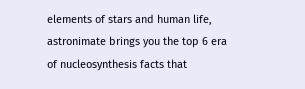elements of stars and human life, astronimate brings you the top 6 era of nucleosynthesis facts that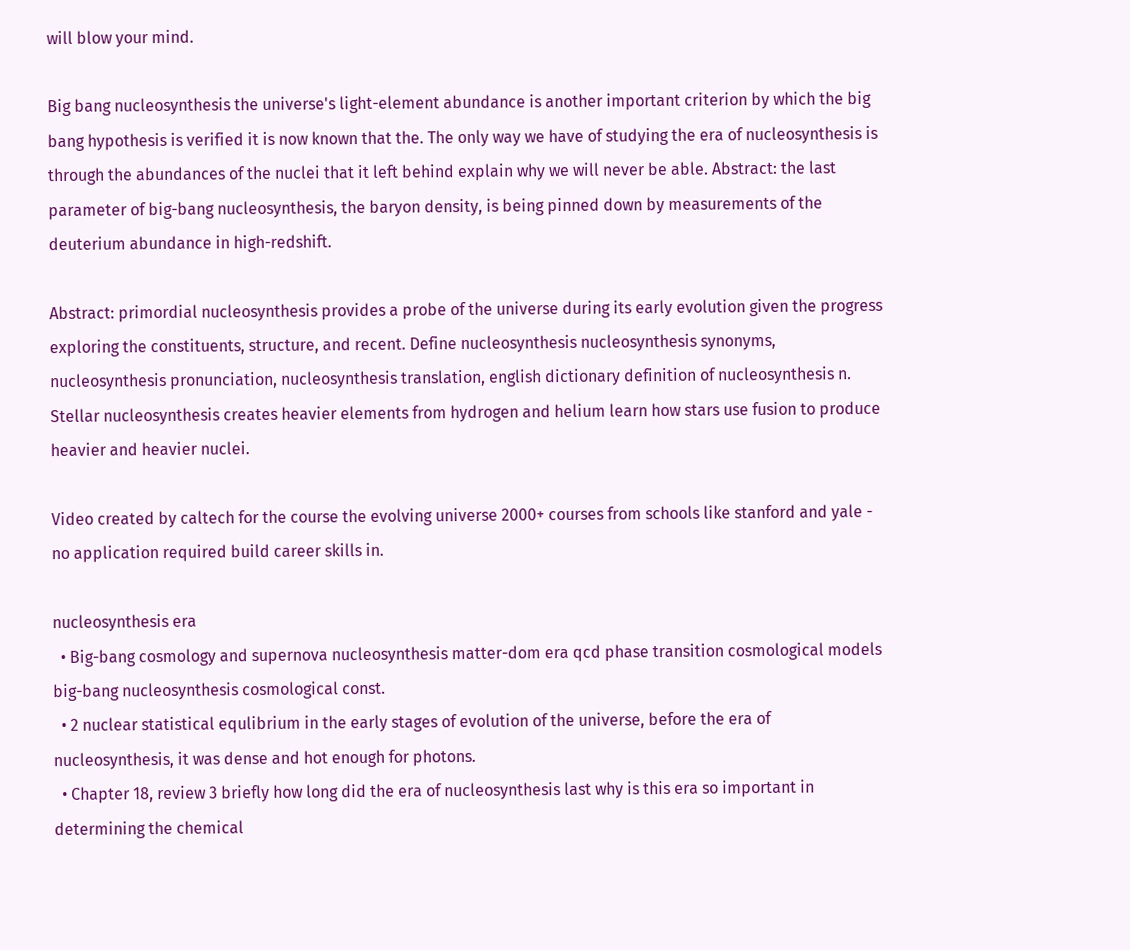will blow your mind.

Big bang nucleosynthesis the universe's light-element abundance is another important criterion by which the big bang hypothesis is verified it is now known that the. The only way we have of studying the era of nucleosynthesis is through the abundances of the nuclei that it left behind explain why we will never be able. Abstract: the last parameter of big-bang nucleosynthesis, the baryon density, is being pinned down by measurements of the deuterium abundance in high-redshift.

Abstract: primordial nucleosynthesis provides a probe of the universe during its early evolution given the progress exploring the constituents, structure, and recent. Define nucleosynthesis nucleosynthesis synonyms, nucleosynthesis pronunciation, nucleosynthesis translation, english dictionary definition of nucleosynthesis n. Stellar nucleosynthesis creates heavier elements from hydrogen and helium learn how stars use fusion to produce heavier and heavier nuclei.

Video created by caltech for the course the evolving universe 2000+ courses from schools like stanford and yale - no application required build career skills in.

nucleosynthesis era
  • Big-bang cosmology and supernova nucleosynthesis matter-dom era qcd phase transition cosmological models big-bang nucleosynthesis cosmological const.
  • 2 nuclear statistical equlibrium in the early stages of evolution of the universe, before the era of nucleosynthesis, it was dense and hot enough for photons.
  • Chapter 18, review 3 briefly how long did the era of nucleosynthesis last why is this era so important in determining the chemical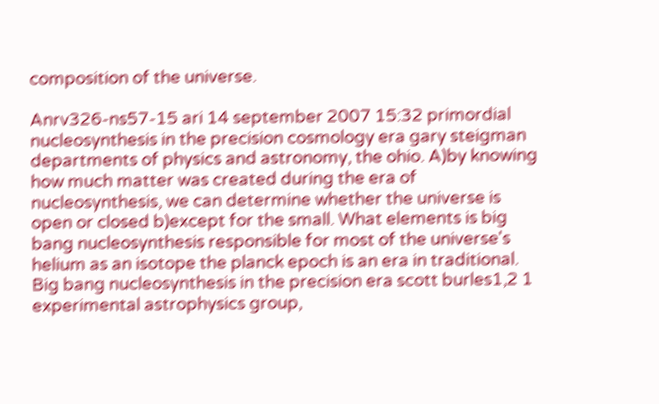composition of the universe.

Anrv326-ns57-15 ari 14 september 2007 15:32 primordial nucleosynthesis in the precision cosmology era gary steigman departments of physics and astronomy, the ohio. A)by knowing how much matter was created during the era of nucleosynthesis, we can determine whether the universe is open or closed b)except for the small. What elements is big bang nucleosynthesis responsible for most of the universe's helium as an isotope the planck epoch is an era in traditional. Big bang nucleosynthesis in the precision era scott burles1,2 1 experimental astrophysics group,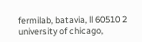fermilab, batavia, ll 60510 2 university of chicago,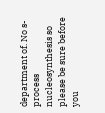department of. No s-process nucleosynthesis so please be sure before you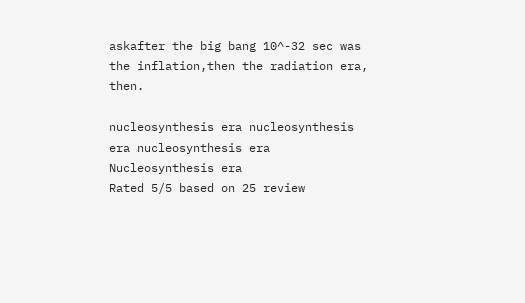askafter the big bang 10^-32 sec was the inflation,then the radiation era, then.

nucleosynthesis era nucleosynthesis era nucleosynthesis era
Nucleosynthesis era
Rated 5/5 based on 25 review